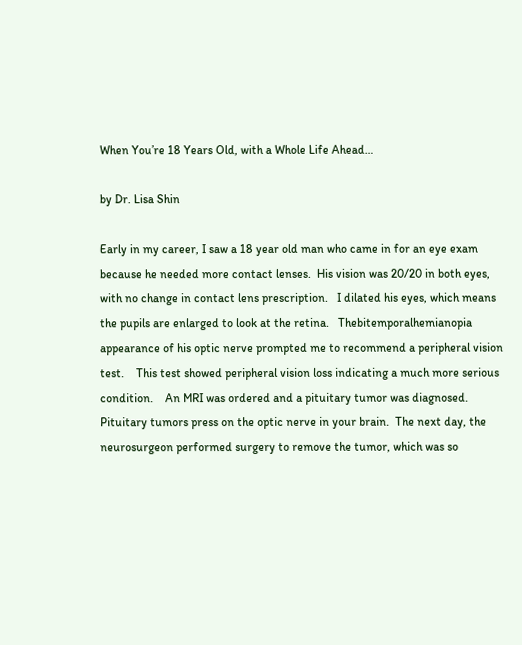When You’re 18 Years Old, with a Whole Life Ahead…

by Dr. Lisa Shin

Early in my career, I saw a 18 year old man who came in for an eye exam because he needed more contact lenses.  His vision was 20/20 in both eyes, with no change in contact lens prescription.   I dilated his eyes, which means the pupils are enlarged to look at the retina.   Thebitemporalhemianopia appearance of his optic nerve prompted me to recommend a peripheral vision test.    This test showed peripheral vision loss indicating a much more serious condition.    An MRI was ordered and a pituitary tumor was diagnosed.   Pituitary tumors press on the optic nerve in your brain.  The next day, the neurosurgeon performed surgery to remove the tumor, which was so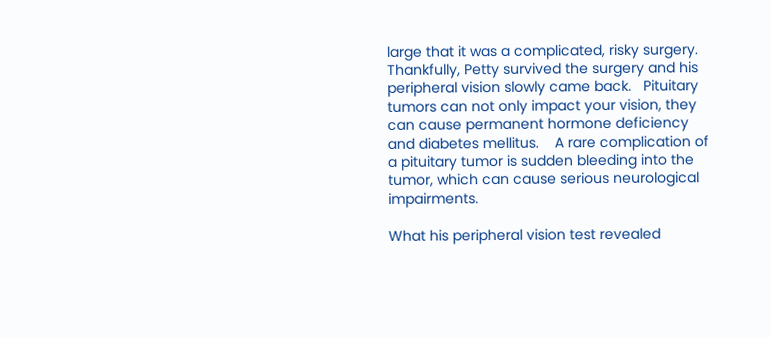large that it was a complicated, risky surgery.   Thankfully, Petty survived the surgery and his peripheral vision slowly came back.   Pituitary tumors can not only impact your vision, they can cause permanent hormone deficiency and diabetes mellitus.    A rare complication of a pituitary tumor is sudden bleeding into the tumor, which can cause serious neurological impairments.

What his peripheral vision test revealed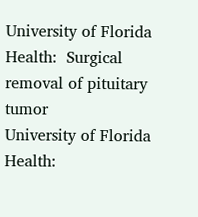University of Florida Health:  Surgical removal of pituitary tumor
University of Florida Health: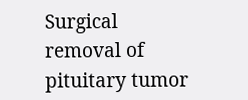Surgical removal of pituitary tumor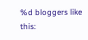%d bloggers like this: